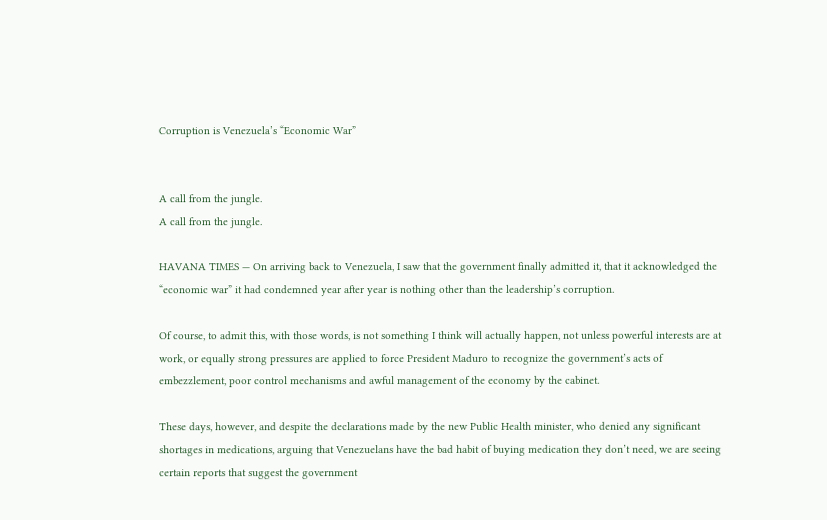Corruption is Venezuela’s “Economic War”


A call from the jungle.
A call from the jungle.

HAVANA TIMES — On arriving back to Venezuela, I saw that the government finally admitted it, that it acknowledged the “economic war” it had condemned year after year is nothing other than the leadership’s corruption.

Of course, to admit this, with those words, is not something I think will actually happen, not unless powerful interests are at work, or equally strong pressures are applied to force President Maduro to recognize the government’s acts of embezzlement, poor control mechanisms and awful management of the economy by the cabinet.

These days, however, and despite the declarations made by the new Public Health minister, who denied any significant shortages in medications, arguing that Venezuelans have the bad habit of buying medication they don’t need, we are seeing certain reports that suggest the government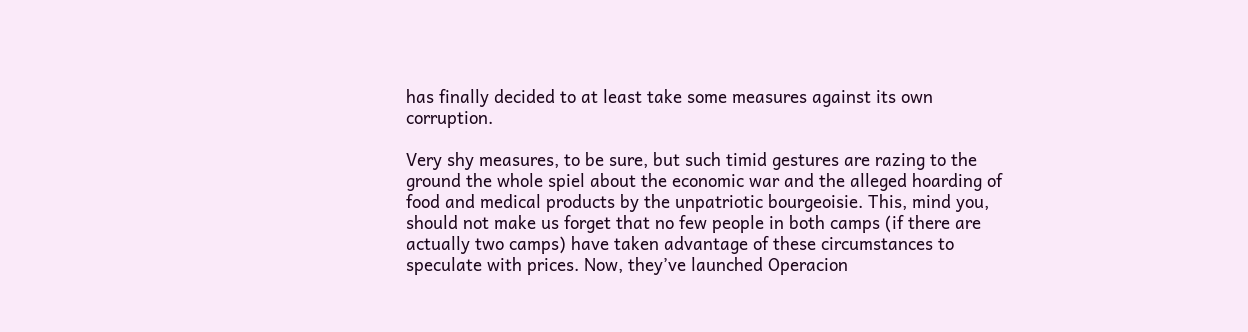has finally decided to at least take some measures against its own corruption.

Very shy measures, to be sure, but such timid gestures are razing to the ground the whole spiel about the economic war and the alleged hoarding of food and medical products by the unpatriotic bourgeoisie. This, mind you, should not make us forget that no few people in both camps (if there are actually two camps) have taken advantage of these circumstances to speculate with prices. Now, they’ve launched Operacion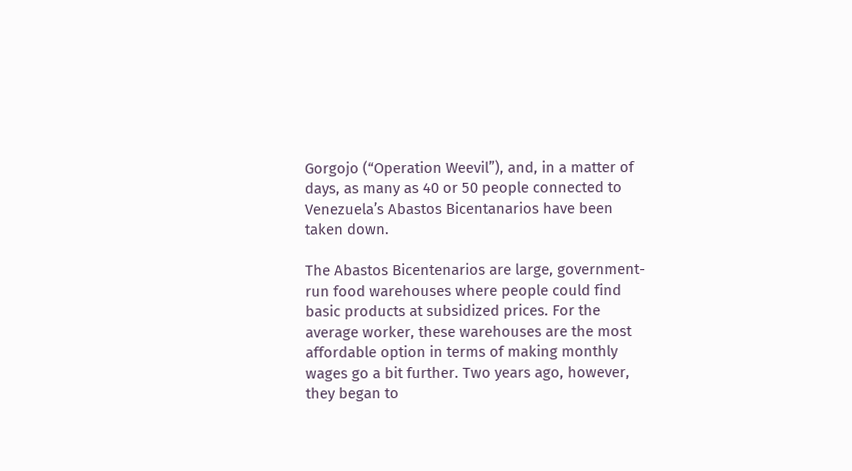Gorgojo (“Operation Weevil”), and, in a matter of days, as many as 40 or 50 people connected to Venezuela’s Abastos Bicentanarios have been taken down.

The Abastos Bicentenarios are large, government-run food warehouses where people could find basic products at subsidized prices. For the average worker, these warehouses are the most affordable option in terms of making monthly wages go a bit further. Two years ago, however, they began to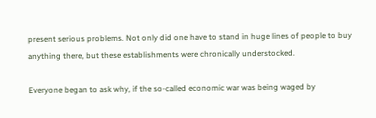present serious problems. Not only did one have to stand in huge lines of people to buy anything there, but these establishments were chronically understocked.

Everyone began to ask why, if the so-called economic war was being waged by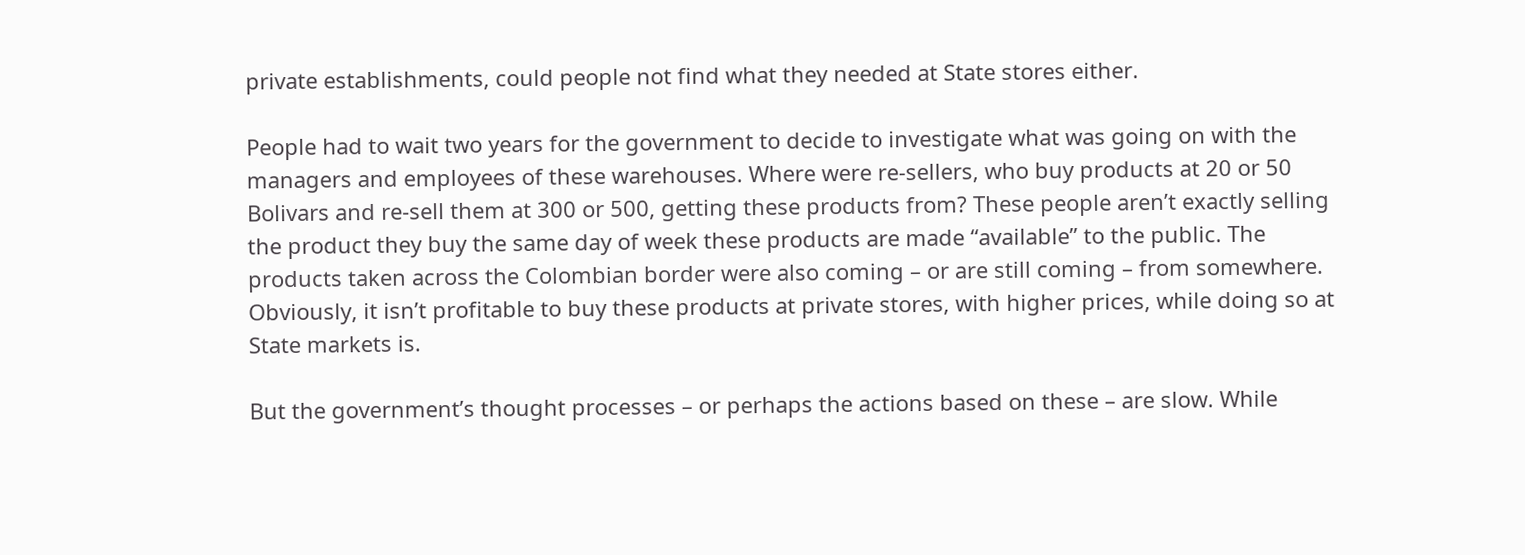private establishments, could people not find what they needed at State stores either.

People had to wait two years for the government to decide to investigate what was going on with the managers and employees of these warehouses. Where were re-sellers, who buy products at 20 or 50 Bolivars and re-sell them at 300 or 500, getting these products from? These people aren’t exactly selling the product they buy the same day of week these products are made “available” to the public. The products taken across the Colombian border were also coming – or are still coming – from somewhere. Obviously, it isn’t profitable to buy these products at private stores, with higher prices, while doing so at State markets is.

But the government’s thought processes – or perhaps the actions based on these – are slow. While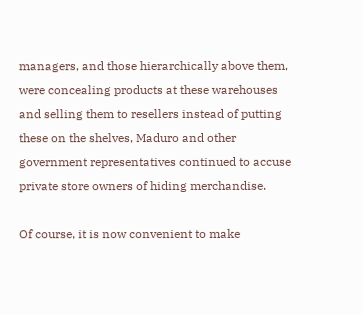managers, and those hierarchically above them, were concealing products at these warehouses and selling them to resellers instead of putting these on the shelves, Maduro and other government representatives continued to accuse private store owners of hiding merchandise.

Of course, it is now convenient to make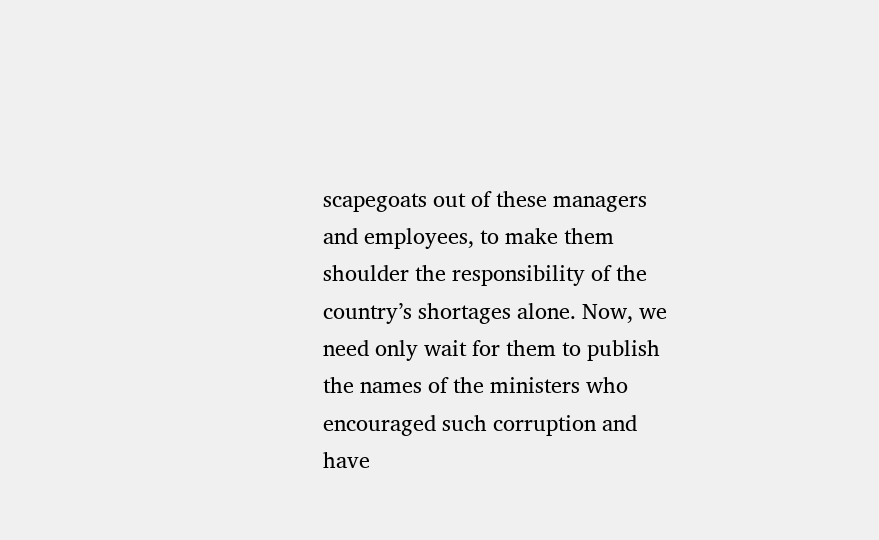scapegoats out of these managers and employees, to make them shoulder the responsibility of the country’s shortages alone. Now, we need only wait for them to publish the names of the ministers who encouraged such corruption and have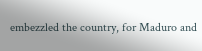embezzled the country, for Maduro and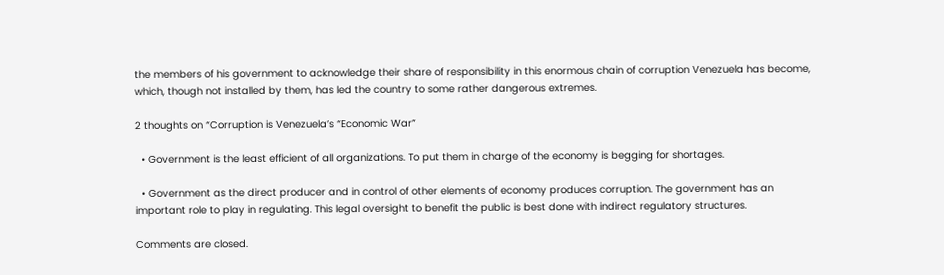the members of his government to acknowledge their share of responsibility in this enormous chain of corruption Venezuela has become, which, though not installed by them, has led the country to some rather dangerous extremes.

2 thoughts on “Corruption is Venezuela’s “Economic War”

  • Government is the least efficient of all organizations. To put them in charge of the economy is begging for shortages.

  • Government as the direct producer and in control of other elements of economy produces corruption. The government has an important role to play in regulating. This legal oversight to benefit the public is best done with indirect regulatory structures.

Comments are closed.